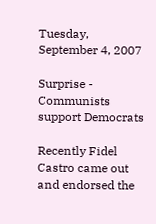Tuesday, September 4, 2007

Surprise - Communists support Democrats

Recently Fidel Castro came out and endorsed the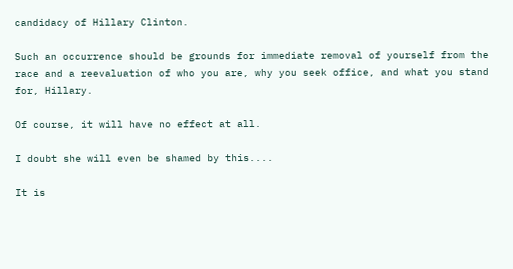candidacy of Hillary Clinton.

Such an occurrence should be grounds for immediate removal of yourself from the race and a reevaluation of who you are, why you seek office, and what you stand for, Hillary.

Of course, it will have no effect at all.

I doubt she will even be shamed by this....

It is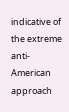indicative of the extreme anti-American approach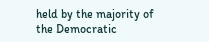held by the majority of the Democratic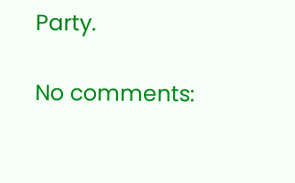Party.

No comments: